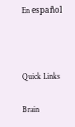En español



Quick Links

Brain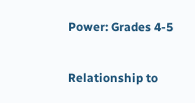Power: Grades 4-5

Relationship to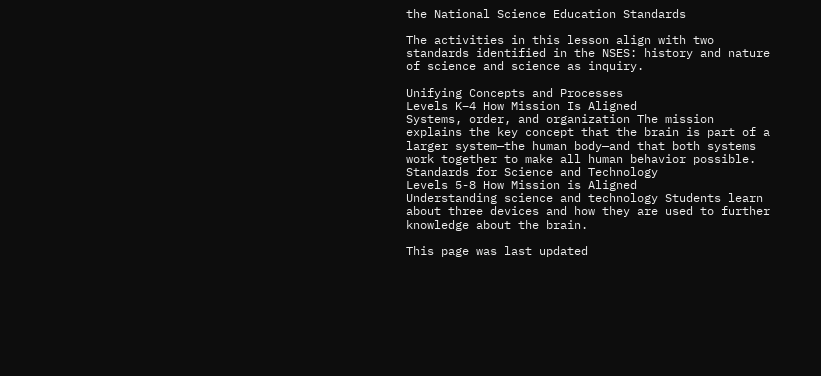the National Science Education Standards

The activities in this lesson align with two standards identified in the NSES: history and nature of science and science as inquiry.

Unifying Concepts and Processes
Levels K–4 How Mission Is Aligned
Systems, order, and organization The mission explains the key concept that the brain is part of a larger system—the human body—and that both systems work together to make all human behavior possible.
Standards for Science and Technology
Levels 5-8 How Mission is Aligned
Understanding science and technology Students learn about three devices and how they are used to further knowledge about the brain.

This page was last updated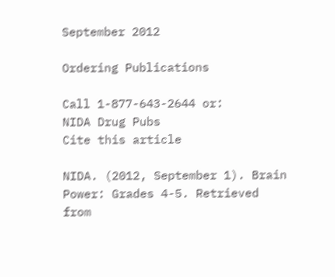September 2012

Ordering Publications

Call 1-877-643-2644 or:
NIDA Drug Pubs
Cite this article

NIDA. (2012, September 1). Brain Power: Grades 4-5. Retrieved from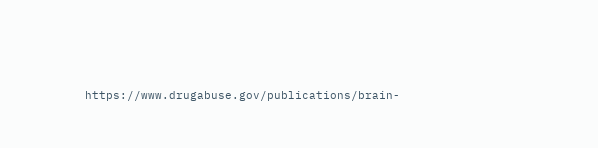https://www.drugabuse.gov/publications/brain-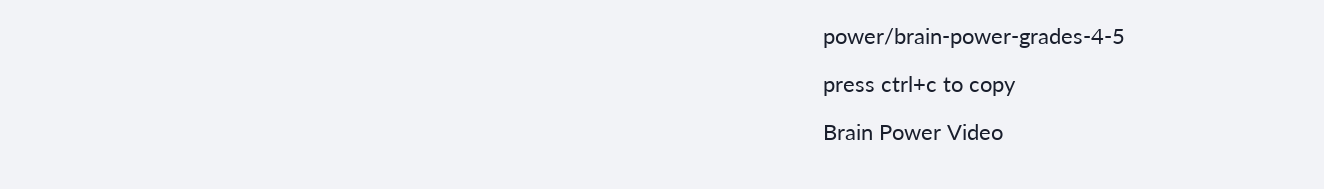power/brain-power-grades-4-5

press ctrl+c to copy

Brain Power Video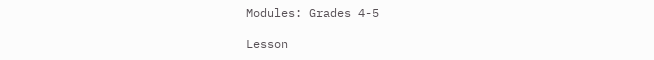Modules: Grades 4-5

Lesson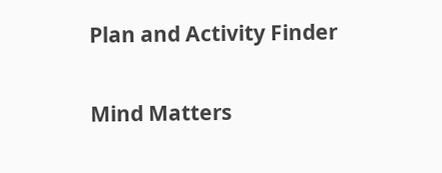Plan and Activity Finder

Mind Matters